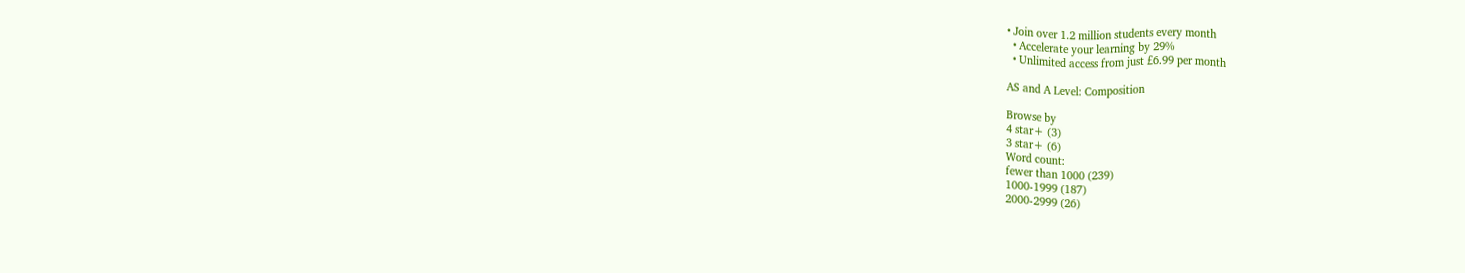• Join over 1.2 million students every month
  • Accelerate your learning by 29%
  • Unlimited access from just £6.99 per month

AS and A Level: Composition

Browse by
4 star+ (3)
3 star+ (6)
Word count:
fewer than 1000 (239)
1000-1999 (187)
2000-2999 (26)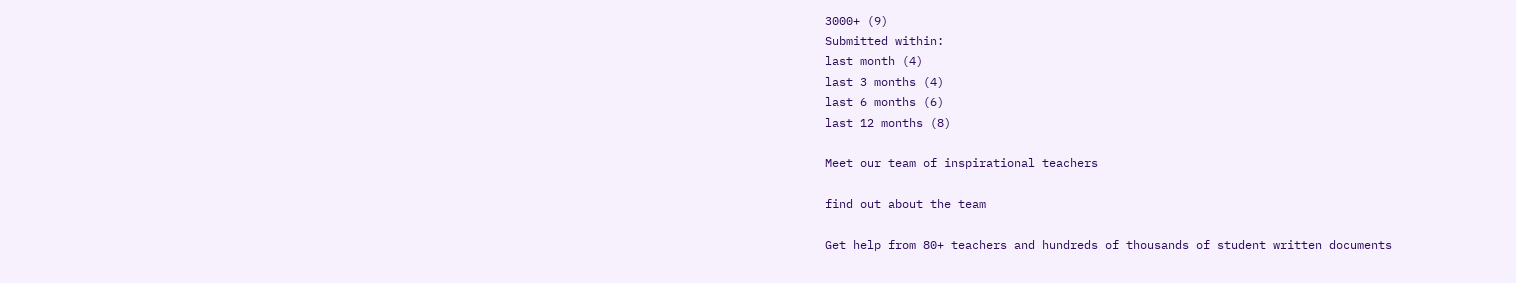3000+ (9)
Submitted within:
last month (4)
last 3 months (4)
last 6 months (6)
last 12 months (8)

Meet our team of inspirational teachers

find out about the team

Get help from 80+ teachers and hundreds of thousands of student written documents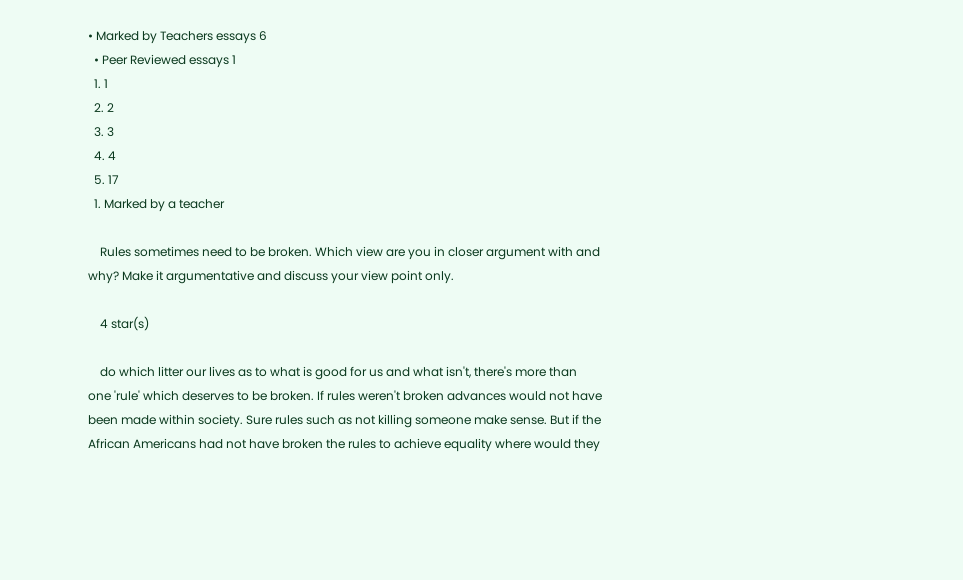• Marked by Teachers essays 6
  • Peer Reviewed essays 1
  1. 1
  2. 2
  3. 3
  4. 4
  5. 17
  1. Marked by a teacher

    Rules sometimes need to be broken. Which view are you in closer argument with and why? Make it argumentative and discuss your view point only.

    4 star(s)

    do which litter our lives as to what is good for us and what isn't, there's more than one 'rule' which deserves to be broken. If rules weren't broken advances would not have been made within society. Sure rules such as not killing someone make sense. But if the African Americans had not have broken the rules to achieve equality where would they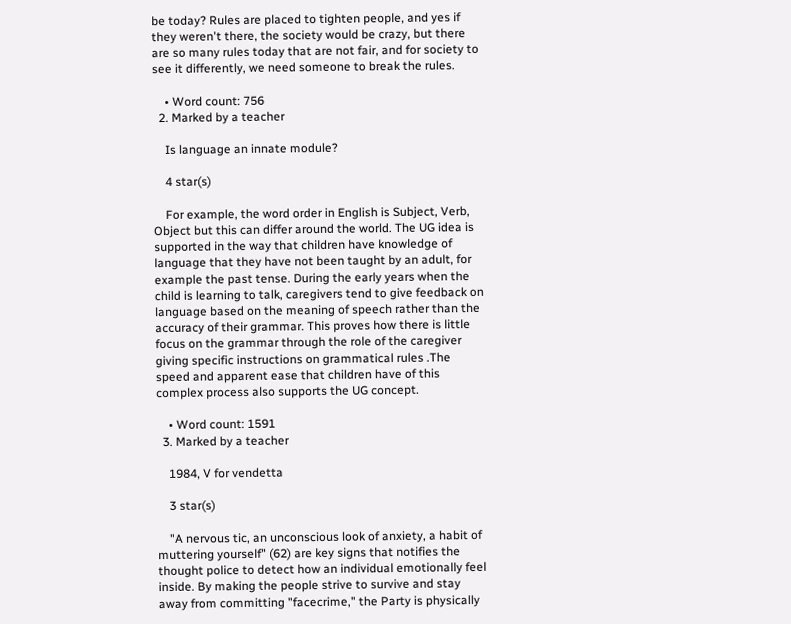be today? Rules are placed to tighten people, and yes if they weren't there, the society would be crazy, but there are so many rules today that are not fair, and for society to see it differently, we need someone to break the rules.

    • Word count: 756
  2. Marked by a teacher

    Is language an innate module?

    4 star(s)

    For example, the word order in English is Subject, Verb, Object but this can differ around the world. The UG idea is supported in the way that children have knowledge of language that they have not been taught by an adult, for example the past tense. During the early years when the child is learning to talk, caregivers tend to give feedback on language based on the meaning of speech rather than the accuracy of their grammar. This proves how there is little focus on the grammar through the role of the caregiver giving specific instructions on grammatical rules .The speed and apparent ease that children have of this complex process also supports the UG concept.

    • Word count: 1591
  3. Marked by a teacher

    1984, V for vendetta

    3 star(s)

    "A nervous tic, an unconscious look of anxiety, a habit of muttering yourself" (62) are key signs that notifies the thought police to detect how an individual emotionally feel inside. By making the people strive to survive and stay away from committing "facecrime," the Party is physically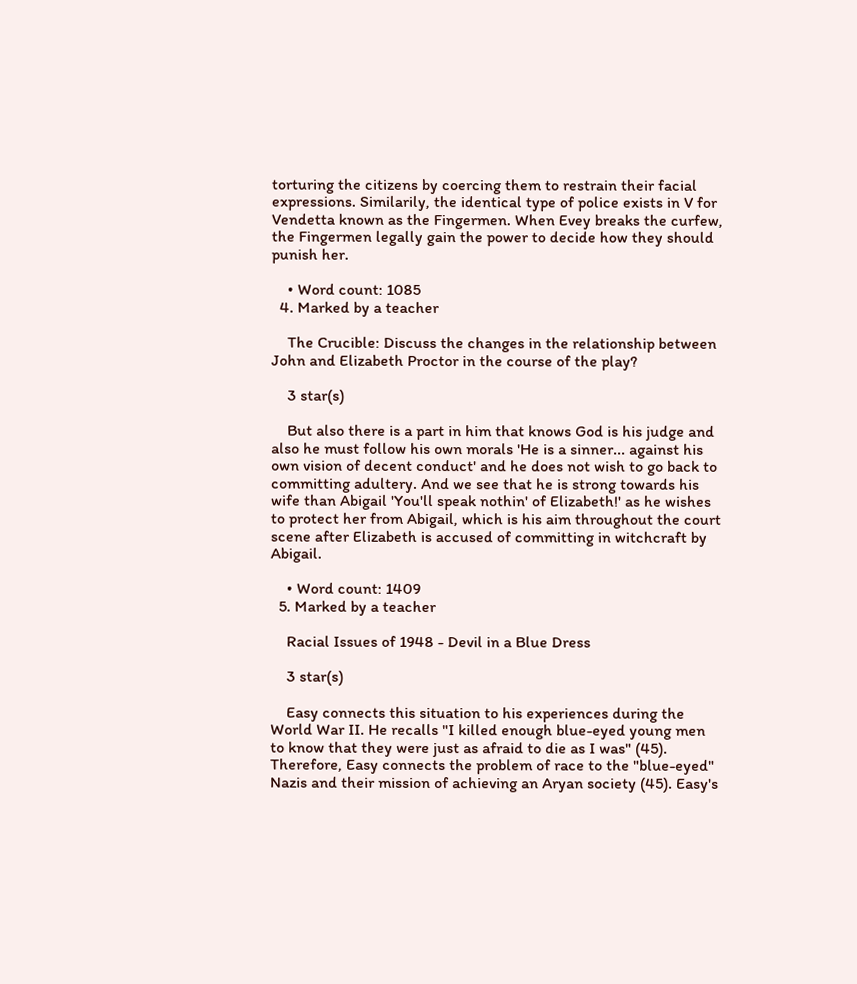torturing the citizens by coercing them to restrain their facial expressions. Similarily, the identical type of police exists in V for Vendetta known as the Fingermen. When Evey breaks the curfew, the Fingermen legally gain the power to decide how they should punish her.

    • Word count: 1085
  4. Marked by a teacher

    The Crucible: Discuss the changes in the relationship between John and Elizabeth Proctor in the course of the play?

    3 star(s)

    But also there is a part in him that knows God is his judge and also he must follow his own morals 'He is a sinner... against his own vision of decent conduct' and he does not wish to go back to committing adultery. And we see that he is strong towards his wife than Abigail 'You'll speak nothin' of Elizabeth!' as he wishes to protect her from Abigail, which is his aim throughout the court scene after Elizabeth is accused of committing in witchcraft by Abigail.

    • Word count: 1409
  5. Marked by a teacher

    Racial Issues of 1948 - Devil in a Blue Dress

    3 star(s)

    Easy connects this situation to his experiences during the World War II. He recalls "I killed enough blue-eyed young men to know that they were just as afraid to die as I was" (45). Therefore, Easy connects the problem of race to the "blue-eyed" Nazis and their mission of achieving an Aryan society (45). Easy's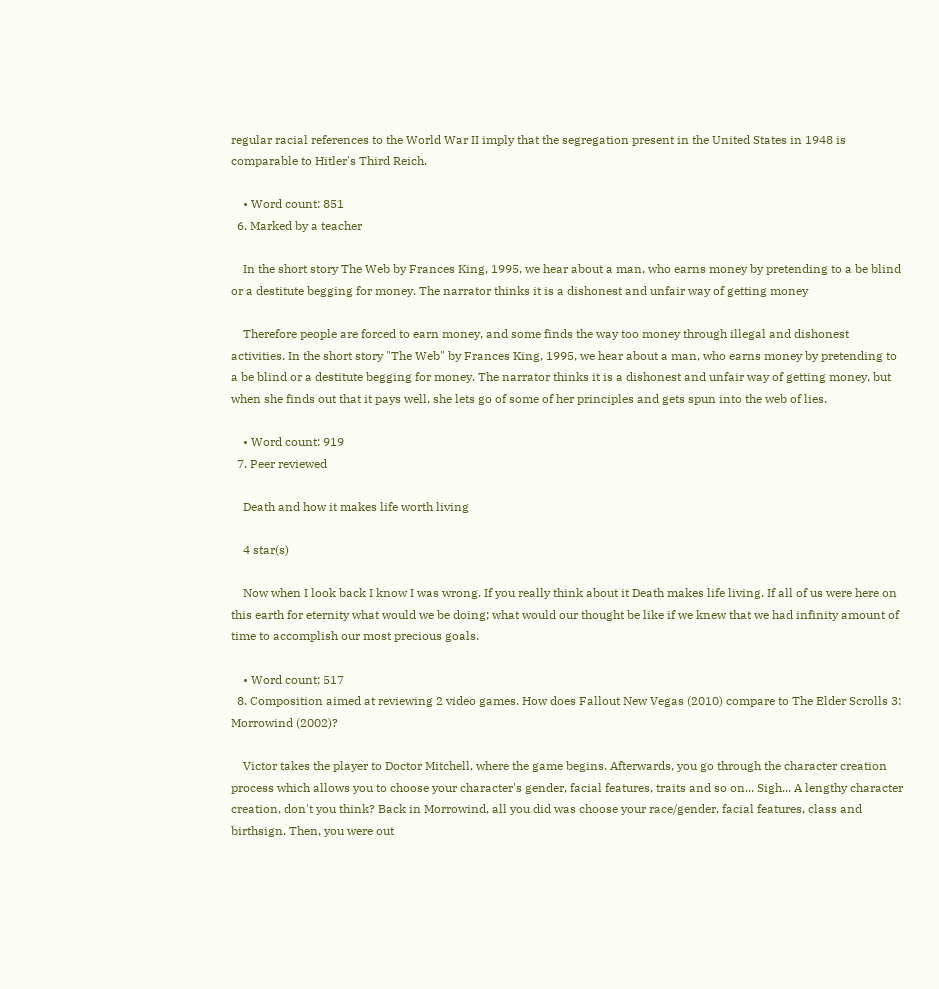regular racial references to the World War II imply that the segregation present in the United States in 1948 is comparable to Hitler's Third Reich.

    • Word count: 851
  6. Marked by a teacher

    In the short story The Web by Frances King, 1995, we hear about a man, who earns money by pretending to a be blind or a destitute begging for money. The narrator thinks it is a dishonest and unfair way of getting money

    Therefore people are forced to earn money, and some finds the way too money through illegal and dishonest activities. In the short story "The Web" by Frances King, 1995, we hear about a man, who earns money by pretending to a be blind or a destitute begging for money. The narrator thinks it is a dishonest and unfair way of getting money, but when she finds out that it pays well, she lets go of some of her principles and gets spun into the web of lies.

    • Word count: 919
  7. Peer reviewed

    Death and how it makes life worth living

    4 star(s)

    Now when I look back I know I was wrong. If you really think about it Death makes life living. If all of us were here on this earth for eternity what would we be doing; what would our thought be like if we knew that we had infinity amount of time to accomplish our most precious goals.

    • Word count: 517
  8. Composition aimed at reviewing 2 video games. How does Fallout New Vegas (2010) compare to The Elder Scrolls 3: Morrowind (2002)?

    Victor takes the player to Doctor Mitchell, where the game begins. Afterwards, you go through the character creation process which allows you to choose your character's gender, facial features, traits and so on... Sigh... A lengthy character creation, don't you think? Back in Morrowind, all you did was choose your race/gender, facial features, class and birthsign. Then, you were out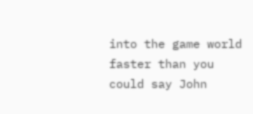into the game world faster than you could say John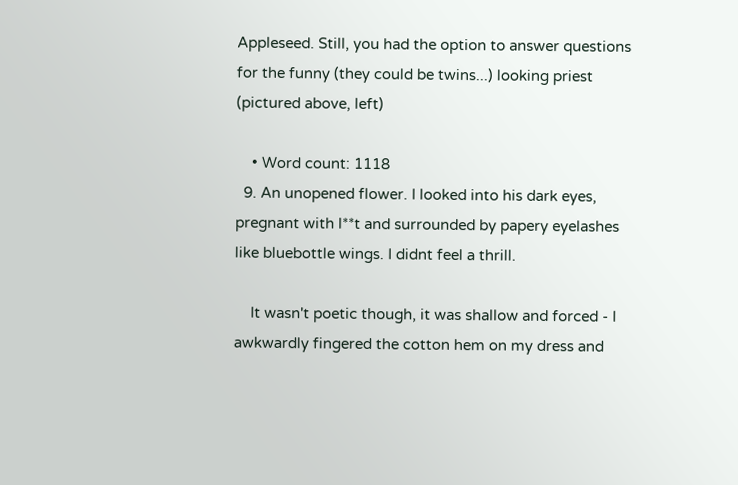Appleseed. Still, you had the option to answer questions for the funny (they could be twins...) looking priest (pictured above, left)

    • Word count: 1118
  9. An unopened flower. I looked into his dark eyes, pregnant with l**t and surrounded by papery eyelashes like bluebottle wings. I didnt feel a thrill.

    It wasn't poetic though, it was shallow and forced - I awkwardly fingered the cotton hem on my dress and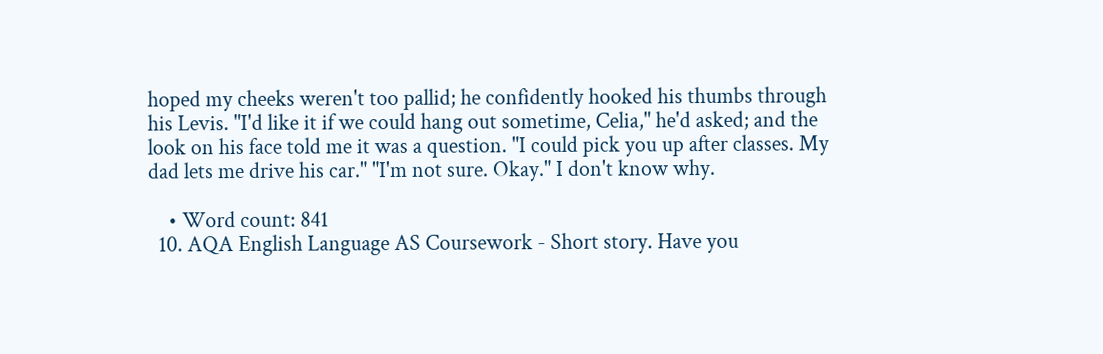hoped my cheeks weren't too pallid; he confidently hooked his thumbs through his Levis. "I'd like it if we could hang out sometime, Celia," he'd asked; and the look on his face told me it was a question. "I could pick you up after classes. My dad lets me drive his car." "I'm not sure. Okay." I don't know why.

    • Word count: 841
  10. AQA English Language AS Coursework - Short story. Have you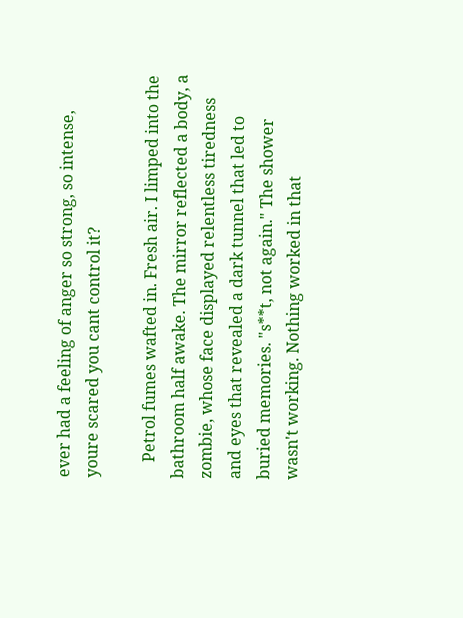ever had a feeling of anger so strong, so intense, youre scared you cant control it?

    Petrol fumes wafted in. Fresh air. I limped into the bathroom half awake. The mirror reflected a body, a zombie, whose face displayed relentless tiredness and eyes that revealed a dark tunnel that led to buried memories. "s**t, not again." The shower wasn't working. Nothing worked in that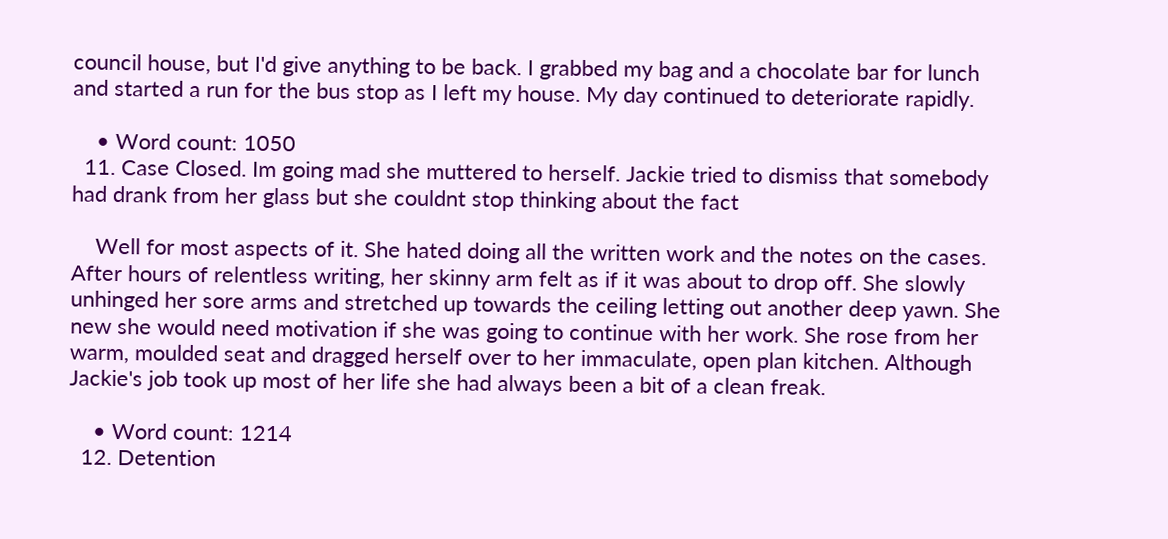council house, but I'd give anything to be back. I grabbed my bag and a chocolate bar for lunch and started a run for the bus stop as I left my house. My day continued to deteriorate rapidly.

    • Word count: 1050
  11. Case Closed. Im going mad she muttered to herself. Jackie tried to dismiss that somebody had drank from her glass but she couldnt stop thinking about the fact

    Well for most aspects of it. She hated doing all the written work and the notes on the cases. After hours of relentless writing, her skinny arm felt as if it was about to drop off. She slowly unhinged her sore arms and stretched up towards the ceiling letting out another deep yawn. She new she would need motivation if she was going to continue with her work. She rose from her warm, moulded seat and dragged herself over to her immaculate, open plan kitchen. Although Jackie's job took up most of her life she had always been a bit of a clean freak.

    • Word count: 1214
  12. Detention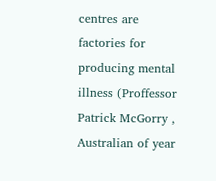centres are factories for producing mental illness (Proffessor Patrick McGorry , Australian of year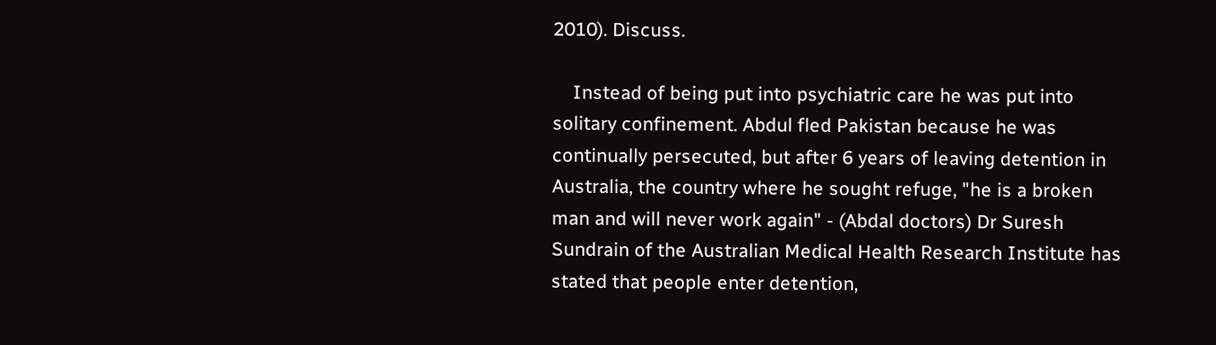2010). Discuss.

    Instead of being put into psychiatric care he was put into solitary confinement. Abdul fled Pakistan because he was continually persecuted, but after 6 years of leaving detention in Australia, the country where he sought refuge, "he is a broken man and will never work again" - (Abdal doctors) Dr Suresh Sundrain of the Australian Medical Health Research Institute has stated that people enter detention,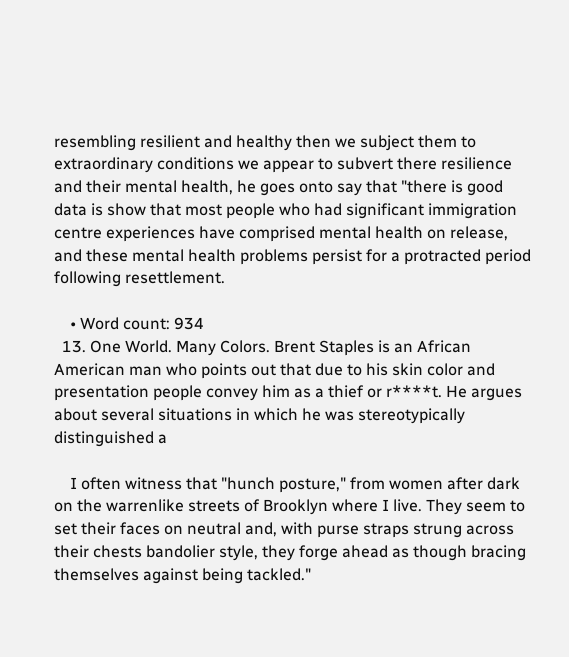resembling resilient and healthy then we subject them to extraordinary conditions we appear to subvert there resilience and their mental health, he goes onto say that "there is good data is show that most people who had significant immigration centre experiences have comprised mental health on release, and these mental health problems persist for a protracted period following resettlement.

    • Word count: 934
  13. One World. Many Colors. Brent Staples is an African American man who points out that due to his skin color and presentation people convey him as a thief or r****t. He argues about several situations in which he was stereotypically distinguished a

    I often witness that "hunch posture," from women after dark on the warrenlike streets of Brooklyn where I live. They seem to set their faces on neutral and, with purse straps strung across their chests bandolier style, they forge ahead as though bracing themselves against being tackled."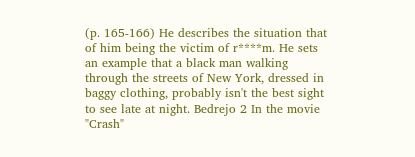(p. 165-166) He describes the situation that of him being the victim of r****m. He sets an example that a black man walking through the streets of New York, dressed in baggy clothing, probably isn't the best sight to see late at night. Bedrejo 2 In the movie "Crash"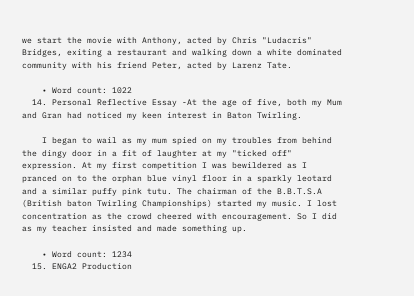we start the movie with Anthony, acted by Chris "Ludacris" Bridges, exiting a restaurant and walking down a white dominated community with his friend Peter, acted by Larenz Tate.

    • Word count: 1022
  14. Personal Reflective Essay -At the age of five, both my Mum and Gran had noticed my keen interest in Baton Twirling.

    I began to wail as my mum spied on my troubles from behind the dingy door in a fit of laughter at my "ticked off" expression. At my first competition I was bewildered as I pranced on to the orphan blue vinyl floor in a sparkly leotard and a similar puffy pink tutu. The chairman of the B.B.T.S.A (British baton Twirling Championships) started my music. I lost concentration as the crowd cheered with encouragement. So I did as my teacher insisted and made something up.

    • Word count: 1234
  15. ENGA2 Production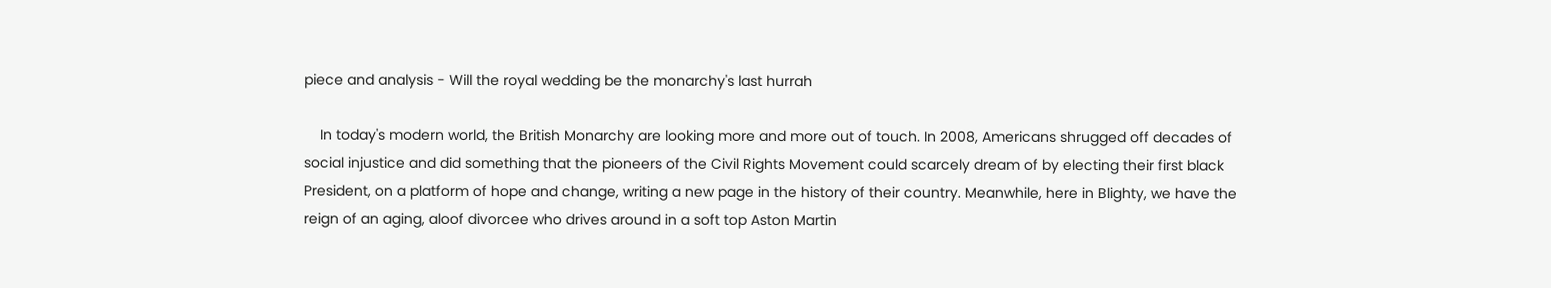piece and analysis - Will the royal wedding be the monarchy's last hurrah

    In today's modern world, the British Monarchy are looking more and more out of touch. In 2008, Americans shrugged off decades of social injustice and did something that the pioneers of the Civil Rights Movement could scarcely dream of by electing their first black President, on a platform of hope and change, writing a new page in the history of their country. Meanwhile, here in Blighty, we have the reign of an aging, aloof divorcee who drives around in a soft top Aston Martin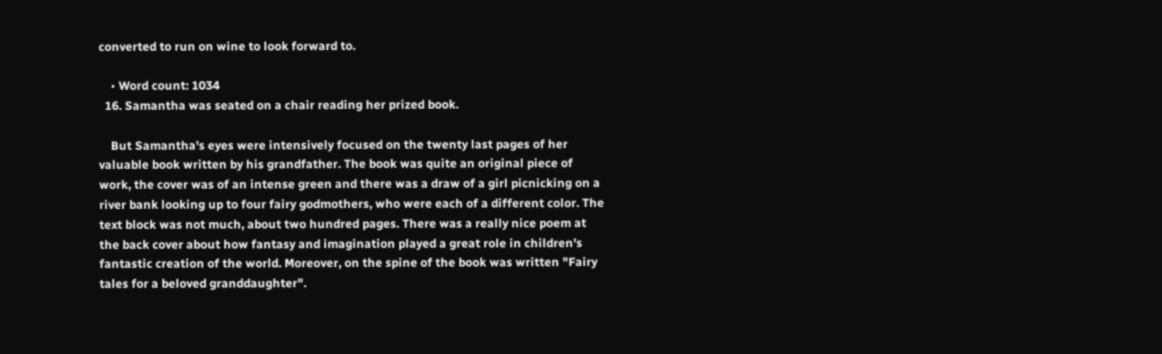converted to run on wine to look forward to.

    • Word count: 1034
  16. Samantha was seated on a chair reading her prized book.

    But Samantha's eyes were intensively focused on the twenty last pages of her valuable book written by his grandfather. The book was quite an original piece of work, the cover was of an intense green and there was a draw of a girl picnicking on a river bank looking up to four fairy godmothers, who were each of a different color. The text block was not much, about two hundred pages. There was a really nice poem at the back cover about how fantasy and imagination played a great role in children's fantastic creation of the world. Moreover, on the spine of the book was written "Fairy tales for a beloved granddaughter".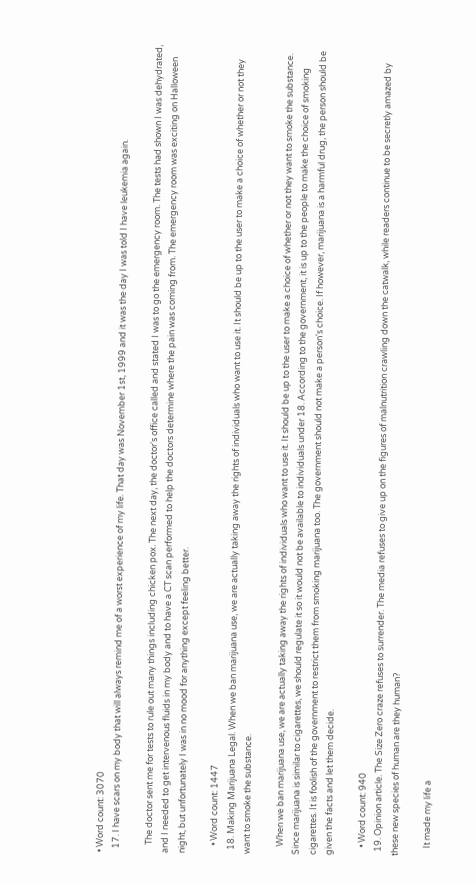• Word count: 3070
  17. I have scars on my body that will always remind me of a worst experience of my life. That day was November 1st, 1999 and it was the day I was told I have leukemia again.

    The doctor sent me for tests to rule out many things including chicken pox. The next day, the doctor's office called and stated I was to go the emergency room. The tests had shown I was dehydrated, and I needed to get intervenous fluids in my body and to have a CT scan performed to help the doctors determine where the pain was coming from. The emergency room was exciting on Halloween night, but unfortunately I was in no mood for anything except feeling better.

    • Word count: 1447
  18. Making Marijuana Legal. When we ban marijuana use, we are actually taking away the rights of individuals who want to use it. It should be up to the user to make a choice of whether or not they want to smoke the substance.

    When we ban marijuana use, we are actually taking away the rights of individuals who want to use it. It should be up to the user to make a choice of whether or not they want to smoke the substance. Since marijuana is similar to cigarettes, we should regulate it so it would not be available to individuals under 18. According to the government, it is up to the people to make the choice of smoking cigarettes. It is foolish of the government to restrict them from smoking marijuana too. The government should not make a person's choice. If however, marijuana is a harmful drug, the person should be given the facts and let them decide.

    • Word count: 940
  19. Opinion article. The Size Zero craze refuses to surrender. The media refuses to give up on the figures of malnutrition crawling down the catwalk, while readers continue to be secretly amazed by these new species of human are they human?

    It made my life a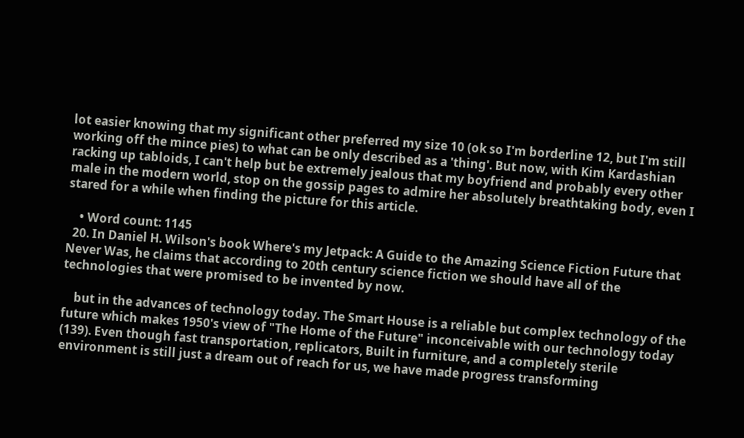lot easier knowing that my significant other preferred my size 10 (ok so I'm borderline 12, but I'm still working off the mince pies) to what can be only described as a 'thing'. But now, with Kim Kardashian racking up tabloids, I can't help but be extremely jealous that my boyfriend and probably every other male in the modern world, stop on the gossip pages to admire her absolutely breathtaking body, even I stared for a while when finding the picture for this article.

    • Word count: 1145
  20. In Daniel H. Wilson's book Where's my Jetpack: A Guide to the Amazing Science Fiction Future that Never Was, he claims that according to 20th century science fiction we should have all of the technologies that were promised to be invented by now.

    but in the advances of technology today. The Smart House is a reliable but complex technology of the future which makes 1950's view of "The Home of the Future" inconceivable with our technology today (139). Even though fast transportation, replicators, Built in furniture, and a completely sterile environment is still just a dream out of reach for us, we have made progress transforming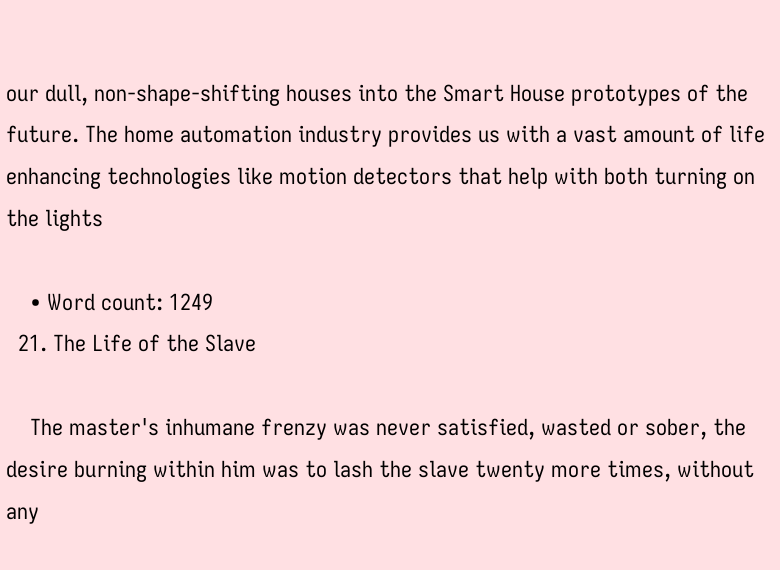our dull, non-shape-shifting houses into the Smart House prototypes of the future. The home automation industry provides us with a vast amount of life enhancing technologies like motion detectors that help with both turning on the lights

    • Word count: 1249
  21. The Life of the Slave

    The master's inhumane frenzy was never satisfied, wasted or sober, the desire burning within him was to lash the slave twenty more times, without any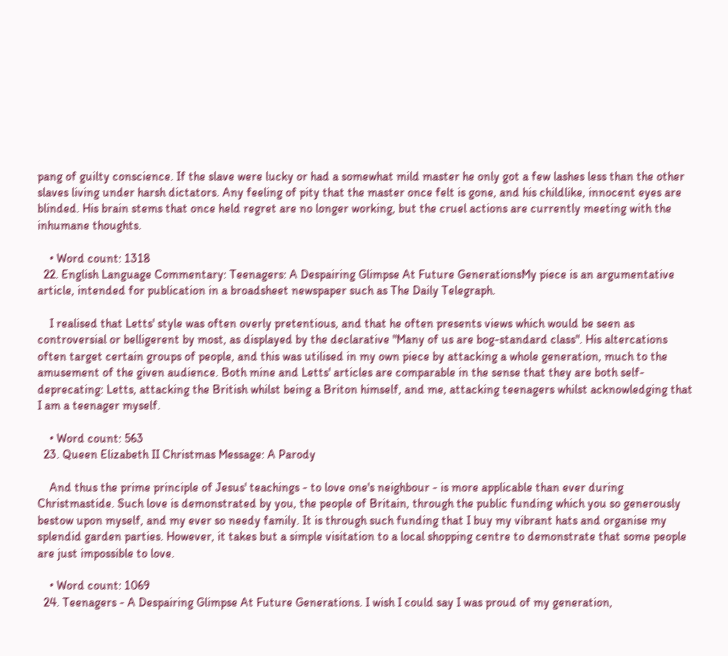pang of guilty conscience. If the slave were lucky or had a somewhat mild master he only got a few lashes less than the other slaves living under harsh dictators. Any feeling of pity that the master once felt is gone, and his childlike, innocent eyes are blinded. His brain stems that once held regret are no longer working, but the cruel actions are currently meeting with the inhumane thoughts.

    • Word count: 1318
  22. English Language Commentary: Teenagers: A Despairing Glimpse At Future GenerationsMy piece is an argumentative article, intended for publication in a broadsheet newspaper such as The Daily Telegraph.

    I realised that Letts' style was often overly pretentious, and that he often presents views which would be seen as controversial or belligerent by most, as displayed by the declarative "Many of us are bog-standard class". His altercations often target certain groups of people, and this was utilised in my own piece by attacking a whole generation, much to the amusement of the given audience. Both mine and Letts' articles are comparable in the sense that they are both self-deprecating: Letts, attacking the British whilst being a Briton himself, and me, attacking teenagers whilst acknowledging that I am a teenager myself.

    • Word count: 563
  23. Queen Elizabeth II Christmas Message: A Parody

    And thus the prime principle of Jesus' teachings - to love one's neighbour - is more applicable than ever during Christmastide. Such love is demonstrated by you, the people of Britain, through the public funding which you so generously bestow upon myself, and my ever so needy family. It is through such funding that I buy my vibrant hats and organise my splendid garden parties. However, it takes but a simple visitation to a local shopping centre to demonstrate that some people are just impossible to love.

    • Word count: 1069
  24. Teenagers - A Despairing Glimpse At Future Generations. I wish I could say I was proud of my generation,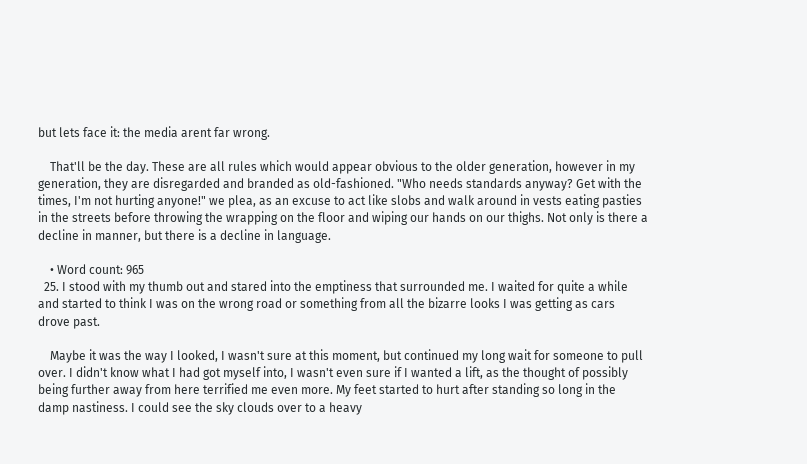but lets face it: the media arent far wrong.

    That'll be the day. These are all rules which would appear obvious to the older generation, however in my generation, they are disregarded and branded as old-fashioned. "Who needs standards anyway? Get with the times, I'm not hurting anyone!" we plea, as an excuse to act like slobs and walk around in vests eating pasties in the streets before throwing the wrapping on the floor and wiping our hands on our thighs. Not only is there a decline in manner, but there is a decline in language.

    • Word count: 965
  25. I stood with my thumb out and stared into the emptiness that surrounded me. I waited for quite a while and started to think I was on the wrong road or something from all the bizarre looks I was getting as cars drove past.

    Maybe it was the way I looked, I wasn't sure at this moment, but continued my long wait for someone to pull over. I didn't know what I had got myself into, I wasn't even sure if I wanted a lift, as the thought of possibly being further away from here terrified me even more. My feet started to hurt after standing so long in the damp nastiness. I could see the sky clouds over to a heavy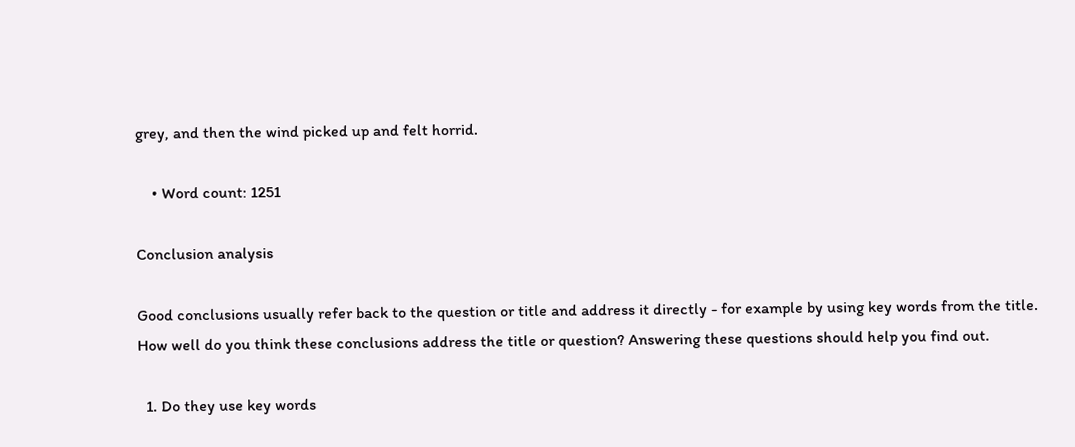grey, and then the wind picked up and felt horrid.

    • Word count: 1251

Conclusion analysis

Good conclusions usually refer back to the question or title and address it directly - for example by using key words from the title.
How well do you think these conclusions address the title or question? Answering these questions should help you find out.

  1. Do they use key words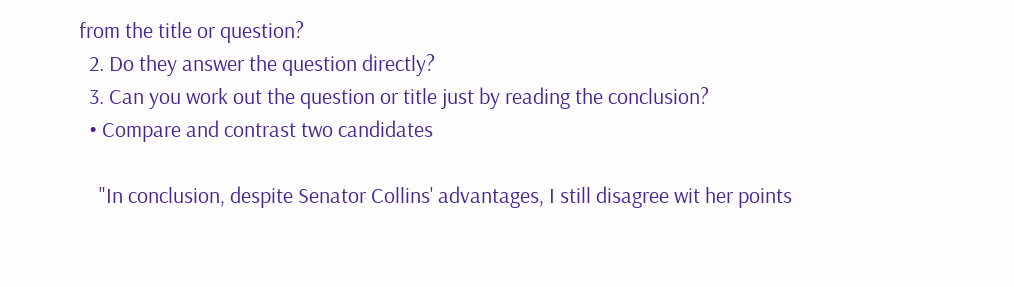from the title or question?
  2. Do they answer the question directly?
  3. Can you work out the question or title just by reading the conclusion?
  • Compare and contrast two candidates

    "In conclusion, despite Senator Collins' advantages, I still disagree wit her points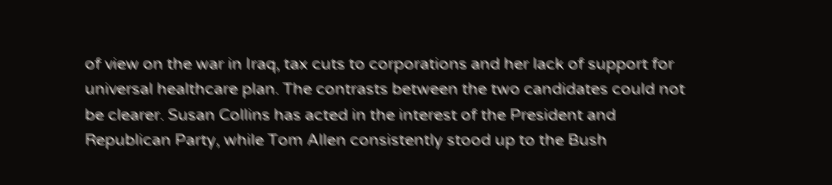of view on the war in Iraq, tax cuts to corporations and her lack of support for universal healthcare plan. The contrasts between the two candidates could not be clearer. Susan Collins has acted in the interest of the President and Republican Party, while Tom Allen consistently stood up to the Bush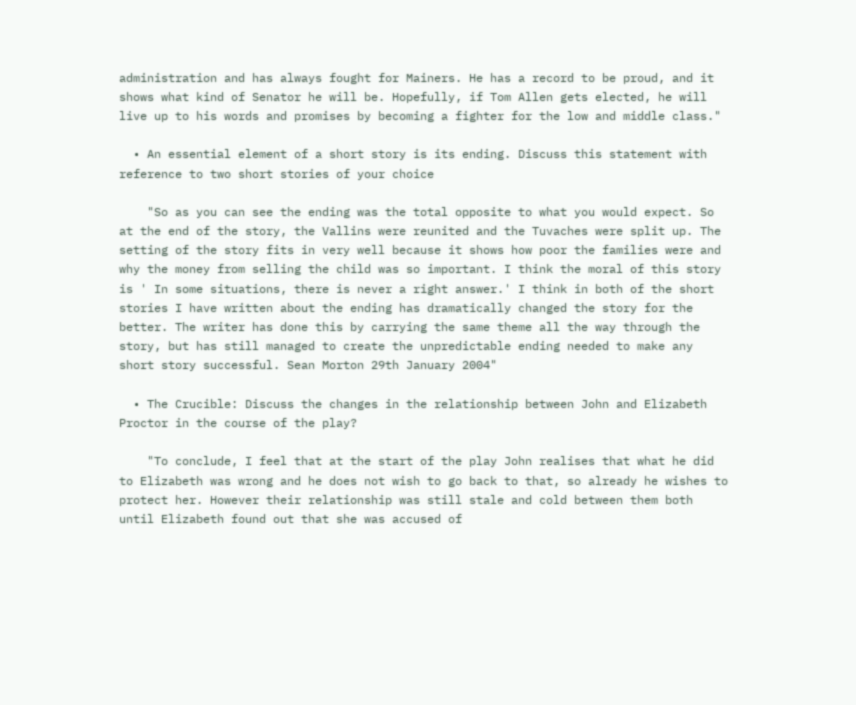administration and has always fought for Mainers. He has a record to be proud, and it shows what kind of Senator he will be. Hopefully, if Tom Allen gets elected, he will live up to his words and promises by becoming a fighter for the low and middle class."

  • An essential element of a short story is its ending. Discuss this statement with reference to two short stories of your choice

    "So as you can see the ending was the total opposite to what you would expect. So at the end of the story, the Vallins were reunited and the Tuvaches were split up. The setting of the story fits in very well because it shows how poor the families were and why the money from selling the child was so important. I think the moral of this story is ' In some situations, there is never a right answer.' I think in both of the short stories I have written about the ending has dramatically changed the story for the better. The writer has done this by carrying the same theme all the way through the story, but has still managed to create the unpredictable ending needed to make any short story successful. Sean Morton 29th January 2004"

  • The Crucible: Discuss the changes in the relationship between John and Elizabeth Proctor in the course of the play?

    "To conclude, I feel that at the start of the play John realises that what he did to Elizabeth was wrong and he does not wish to go back to that, so already he wishes to protect her. However their relationship was still stale and cold between them both until Elizabeth found out that she was accused of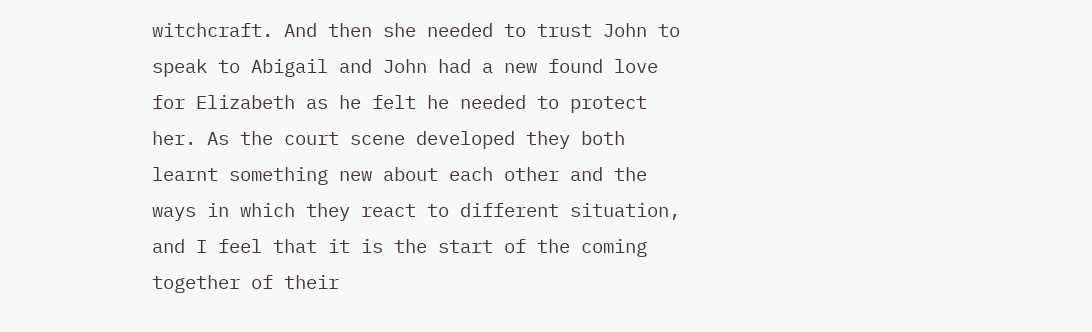witchcraft. And then she needed to trust John to speak to Abigail and John had a new found love for Elizabeth as he felt he needed to protect her. As the court scene developed they both learnt something new about each other and the ways in which they react to different situation, and I feel that it is the start of the coming together of their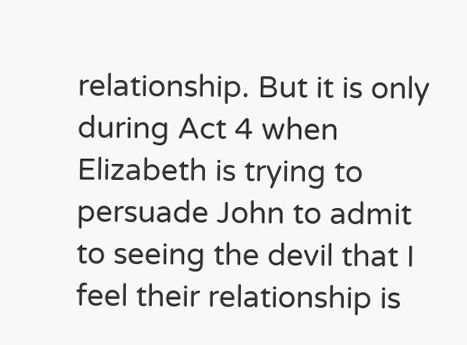relationship. But it is only during Act 4 when Elizabeth is trying to persuade John to admit to seeing the devil that I feel their relationship is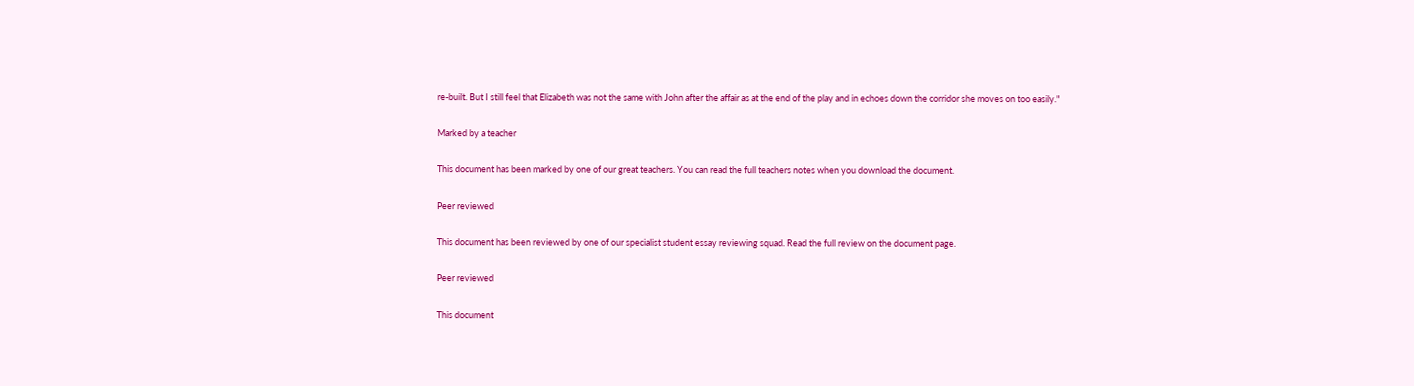re-built. But I still feel that Elizabeth was not the same with John after the affair as at the end of the play and in echoes down the corridor she moves on too easily."

Marked by a teacher

This document has been marked by one of our great teachers. You can read the full teachers notes when you download the document.

Peer reviewed

This document has been reviewed by one of our specialist student essay reviewing squad. Read the full review on the document page.

Peer reviewed

This document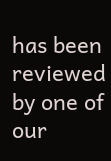has been reviewed by one of our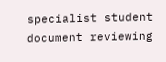specialist student document reviewing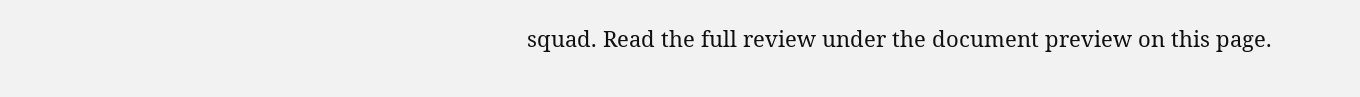squad. Read the full review under the document preview on this page.